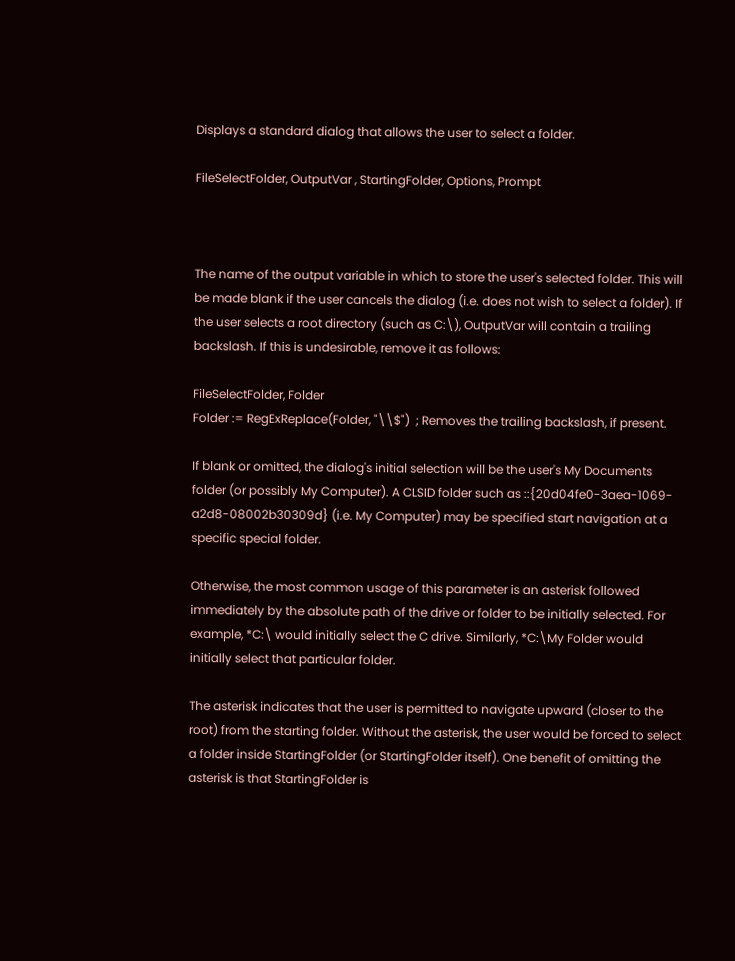Displays a standard dialog that allows the user to select a folder.

FileSelectFolder, OutputVar , StartingFolder, Options, Prompt



The name of the output variable in which to store the user's selected folder. This will be made blank if the user cancels the dialog (i.e. does not wish to select a folder). If the user selects a root directory (such as C:\), OutputVar will contain a trailing backslash. If this is undesirable, remove it as follows:

FileSelectFolder, Folder
Folder := RegExReplace(Folder, "\\$")  ; Removes the trailing backslash, if present.

If blank or omitted, the dialog's initial selection will be the user's My Documents folder (or possibly My Computer). A CLSID folder such as ::{20d04fe0-3aea-1069-a2d8-08002b30309d} (i.e. My Computer) may be specified start navigation at a specific special folder.

Otherwise, the most common usage of this parameter is an asterisk followed immediately by the absolute path of the drive or folder to be initially selected. For example, *C:\ would initially select the C drive. Similarly, *C:\My Folder would initially select that particular folder.

The asterisk indicates that the user is permitted to navigate upward (closer to the root) from the starting folder. Without the asterisk, the user would be forced to select a folder inside StartingFolder (or StartingFolder itself). One benefit of omitting the asterisk is that StartingFolder is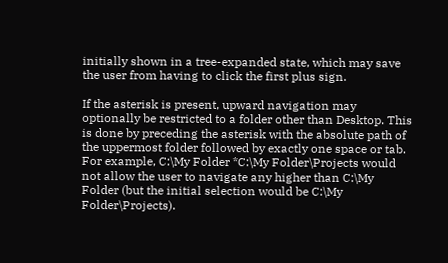initially shown in a tree-expanded state, which may save the user from having to click the first plus sign.

If the asterisk is present, upward navigation may optionally be restricted to a folder other than Desktop. This is done by preceding the asterisk with the absolute path of the uppermost folder followed by exactly one space or tab. For example, C:\My Folder *C:\My Folder\Projects would not allow the user to navigate any higher than C:\My Folder (but the initial selection would be C:\My Folder\Projects).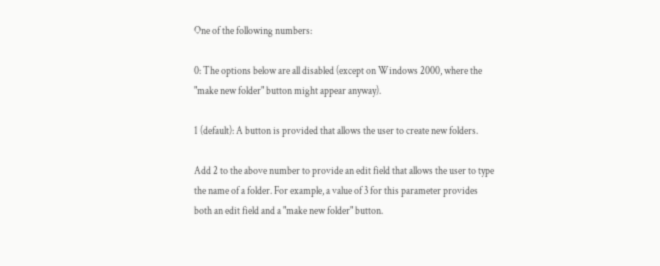One of the following numbers:

0: The options below are all disabled (except on Windows 2000, where the "make new folder" button might appear anyway).

1 (default): A button is provided that allows the user to create new folders.

Add 2 to the above number to provide an edit field that allows the user to type the name of a folder. For example, a value of 3 for this parameter provides both an edit field and a "make new folder" button.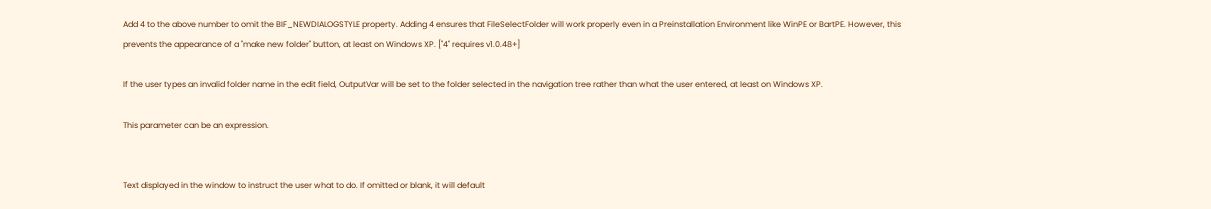Add 4 to the above number to omit the BIF_NEWDIALOGSTYLE property. Adding 4 ensures that FileSelectFolder will work properly even in a Preinstallation Environment like WinPE or BartPE. However, this prevents the appearance of a "make new folder" button, at least on Windows XP. ["4" requires v1.0.48+]

If the user types an invalid folder name in the edit field, OutputVar will be set to the folder selected in the navigation tree rather than what the user entered, at least on Windows XP.

This parameter can be an expression.


Text displayed in the window to instruct the user what to do. If omitted or blank, it will default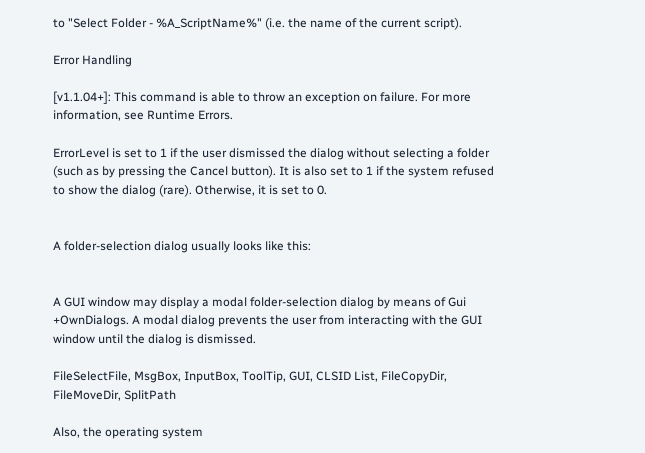to "Select Folder - %A_ScriptName%" (i.e. the name of the current script).

Error Handling

[v1.1.04+]: This command is able to throw an exception on failure. For more information, see Runtime Errors.

ErrorLevel is set to 1 if the user dismissed the dialog without selecting a folder (such as by pressing the Cancel button). It is also set to 1 if the system refused to show the dialog (rare). Otherwise, it is set to 0.


A folder-selection dialog usually looks like this:


A GUI window may display a modal folder-selection dialog by means of Gui +OwnDialogs. A modal dialog prevents the user from interacting with the GUI window until the dialog is dismissed.

FileSelectFile, MsgBox, InputBox, ToolTip, GUI, CLSID List, FileCopyDir, FileMoveDir, SplitPath

Also, the operating system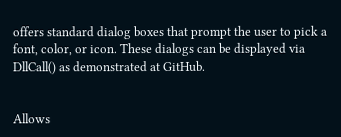offers standard dialog boxes that prompt the user to pick a font, color, or icon. These dialogs can be displayed via DllCall() as demonstrated at GitHub.


Allows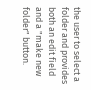the user to select a folder and provides both an edit field and a "make new folder" button.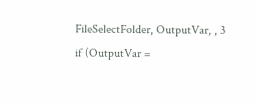FileSelectFolder, OutputVar, , 3
if (OutputVar =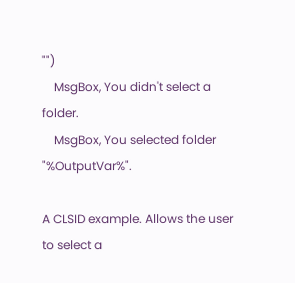"")
    MsgBox, You didn't select a folder.
    MsgBox, You selected folder "%OutputVar%".

A CLSID example. Allows the user to select a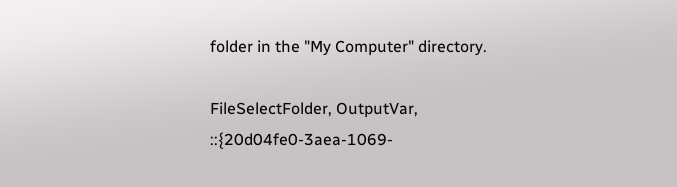folder in the "My Computer" directory.

FileSelectFolder, OutputVar, ::{20d04fe0-3aea-1069-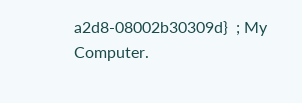a2d8-08002b30309d}  ; My Computer.